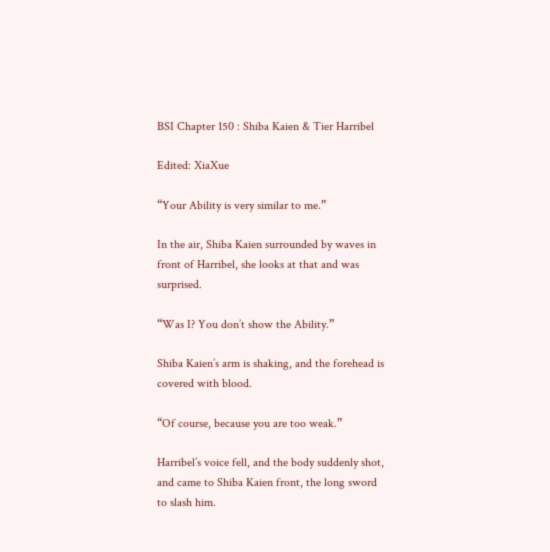BSI Chapter 150 : Shiba Kaien & Tier Harribel

Edited: XiaXue

“Your Ability is very similar to me.”

In the air, Shiba Kaien surrounded by waves in front of Harribel, she looks at that and was surprised.

“Was I? You don’t show the Ability.”

Shiba Kaien’s arm is shaking, and the forehead is covered with blood.

“Of course, because you are too weak.”

Harribel’s voice fell, and the body suddenly shot, and came to Shiba Kaien front, the long sword to slash him.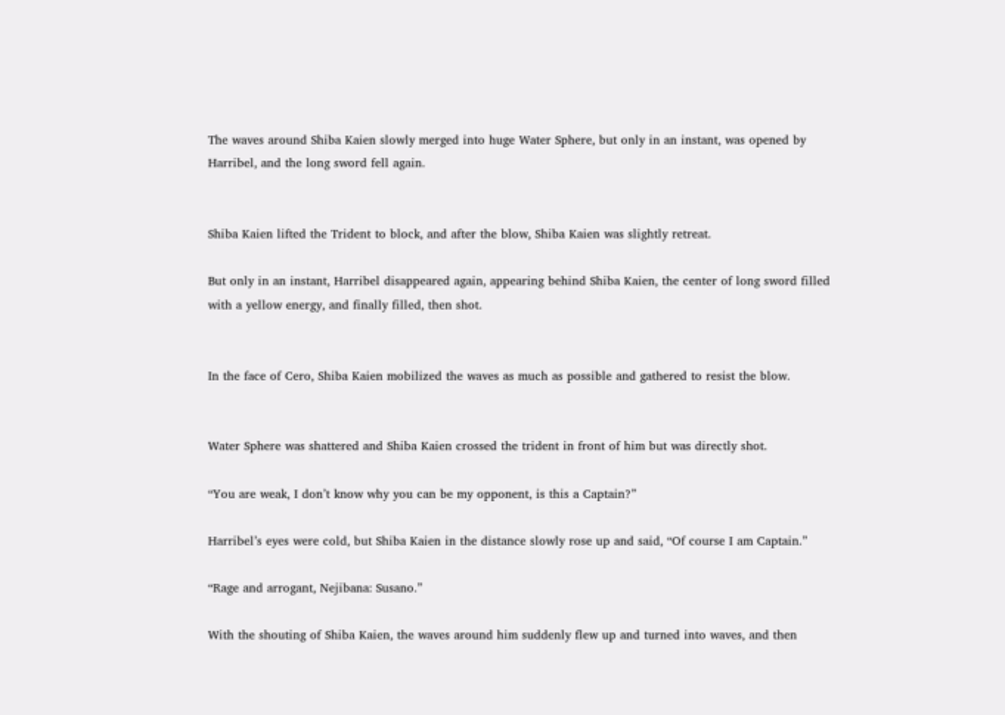The waves around Shiba Kaien slowly merged into huge Water Sphere, but only in an instant, was opened by Harribel, and the long sword fell again.


Shiba Kaien lifted the Trident to block, and after the blow, Shiba Kaien was slightly retreat.

But only in an instant, Harribel disappeared again, appearing behind Shiba Kaien, the center of long sword filled with a yellow energy, and finally filled, then shot.


In the face of Cero, Shiba Kaien mobilized the waves as much as possible and gathered to resist the blow.


Water Sphere was shattered and Shiba Kaien crossed the trident in front of him but was directly shot.

“You are weak, I don’t know why you can be my opponent, is this a Captain?”

Harribel’s eyes were cold, but Shiba Kaien in the distance slowly rose up and said, “Of course I am Captain.”

“Rage and arrogant, Nejibana: Susano.”

With the shouting of Shiba Kaien, the waves around him suddenly flew up and turned into waves, and then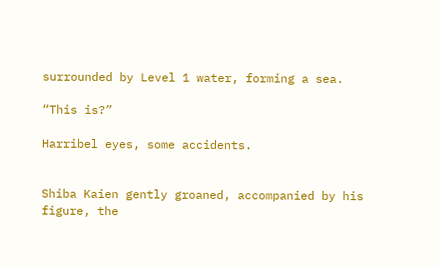surrounded by Level 1 water, forming a sea.

“This is?”

Harribel eyes, some accidents.


Shiba Kaien gently groaned, accompanied by his figure, the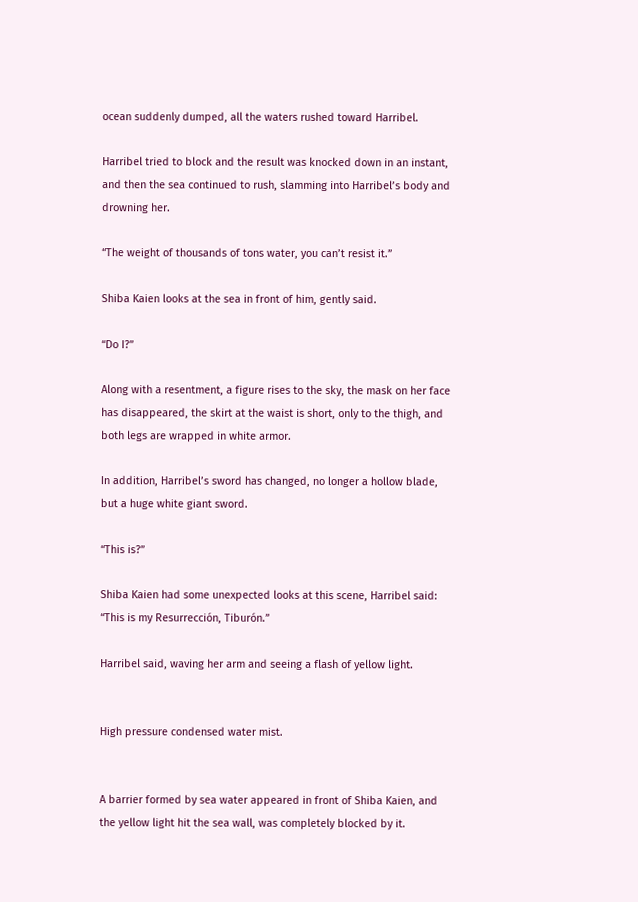ocean suddenly dumped, all the waters rushed toward Harribel.

Harribel tried to block and the result was knocked down in an instant, and then the sea continued to rush, slamming into Harribel’s body and drowning her.

“The weight of thousands of tons water, you can’t resist it.”

Shiba Kaien looks at the sea in front of him, gently said.

“Do I?”

Along with a resentment, a figure rises to the sky, the mask on her face has disappeared, the skirt at the waist is short, only to the thigh, and both legs are wrapped in white armor.

In addition, Harribel’s sword has changed, no longer a hollow blade, but a huge white giant sword.

“This is?”

Shiba Kaien had some unexpected looks at this scene, Harribel said: “This is my Resurrección, Tiburón.”

Harribel said, waving her arm and seeing a flash of yellow light.


High pressure condensed water mist.


A barrier formed by sea water appeared in front of Shiba Kaien, and the yellow light hit the sea wall, was completely blocked by it.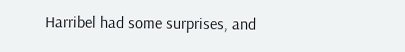Harribel had some surprises, and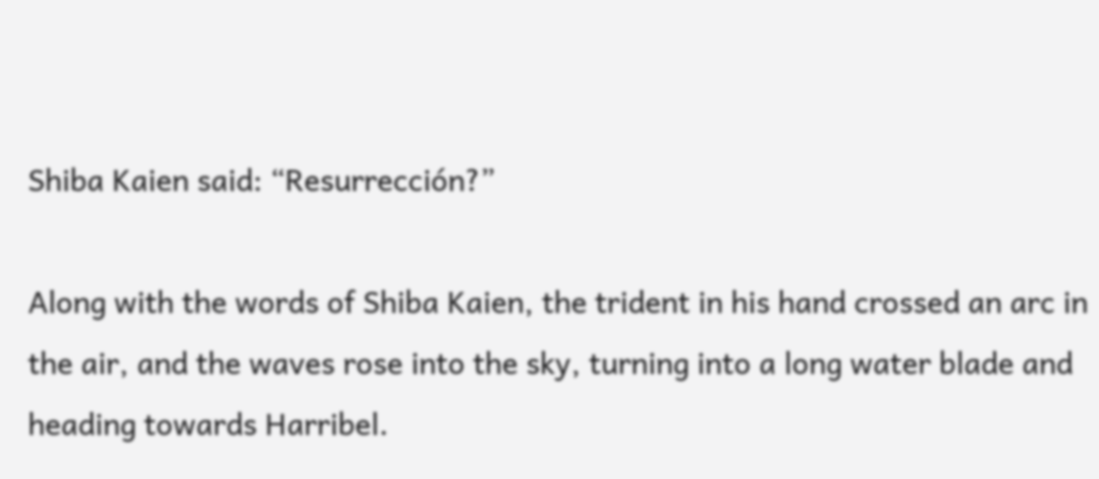Shiba Kaien said: “Resurrección?”

Along with the words of Shiba Kaien, the trident in his hand crossed an arc in the air, and the waves rose into the sky, turning into a long water blade and heading towards Harribel.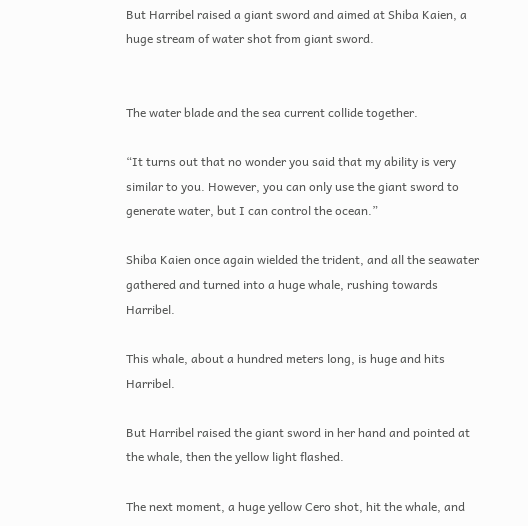But Harribel raised a giant sword and aimed at Shiba Kaien, a huge stream of water shot from giant sword.


The water blade and the sea current collide together.

“It turns out that no wonder you said that my ability is very similar to you. However, you can only use the giant sword to generate water, but I can control the ocean.”

Shiba Kaien once again wielded the trident, and all the seawater gathered and turned into a huge whale, rushing towards Harribel.

This whale, about a hundred meters long, is huge and hits Harribel.

But Harribel raised the giant sword in her hand and pointed at the whale, then the yellow light flashed.

The next moment, a huge yellow Cero shot, hit the whale, and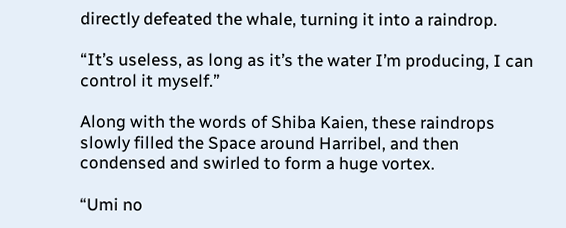directly defeated the whale, turning it into a raindrop.

“It’s useless, as long as it’s the water I’m producing, I can control it myself.”

Along with the words of Shiba Kaien, these raindrops slowly filled the Space around Harribel, and then condensed and swirled to form a huge vortex.

“Umi no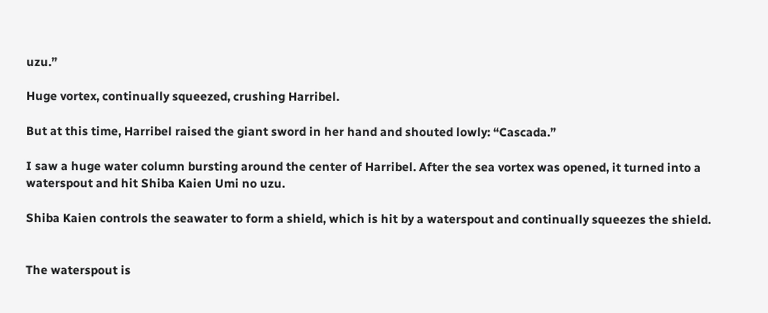uzu.”

Huge vortex, continually squeezed, crushing Harribel.

But at this time, Harribel raised the giant sword in her hand and shouted lowly: “Cascada.”

I saw a huge water column bursting around the center of Harribel. After the sea vortex was opened, it turned into a waterspout and hit Shiba Kaien Umi no uzu.

Shiba Kaien controls the seawater to form a shield, which is hit by a waterspout and continually squeezes the shield.


The waterspout is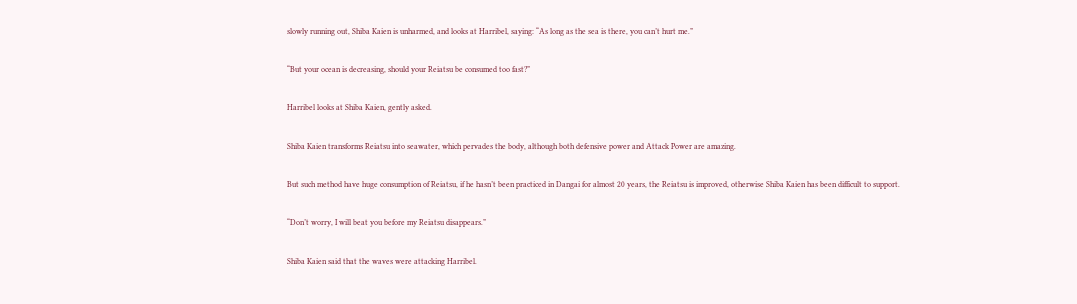slowly running out, Shiba Kaien is unharmed, and looks at Harribel, saying: “As long as the sea is there, you can’t hurt me.”

“But your ocean is decreasing, should your Reiatsu be consumed too fast?”

Harribel looks at Shiba Kaien, gently asked.

Shiba Kaien transforms Reiatsu into seawater, which pervades the body, although both defensive power and Attack Power are amazing.

But such method have huge consumption of Reiatsu, if he hasn’t been practiced in Dangai for almost 20 years, the Reiatsu is improved, otherwise Shiba Kaien has been difficult to support.

“Don’t worry, I will beat you before my Reiatsu disappears.”

Shiba Kaien said that the waves were attacking Harribel.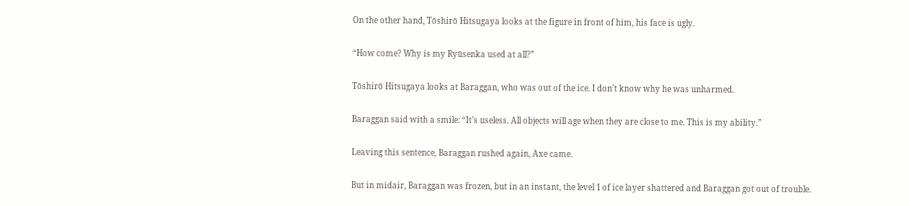On the other hand, Tōshirō Hitsugaya looks at the figure in front of him, his face is ugly.

“How come? Why is my Ryūsenka used at all?”

Tōshirō Hitsugaya looks at Baraggan, who was out of the ice. I don’t know why he was unharmed.

Baraggan said with a smile: “It’s useless. All objects will age when they are close to me. This is my ability.”

Leaving this sentence, Baraggan rushed again, Axe came.

But in midair, Baraggan was frozen, but in an instant, the level 1 of ice layer shattered and Baraggan got out of trouble.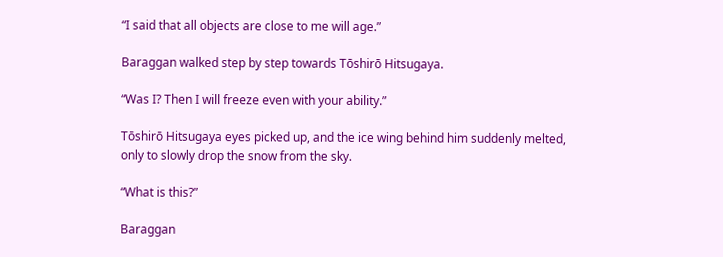“I said that all objects are close to me will age.”

Baraggan walked step by step towards Tōshirō Hitsugaya.

“Was I? Then I will freeze even with your ability.”

Tōshirō Hitsugaya eyes picked up, and the ice wing behind him suddenly melted, only to slowly drop the snow from the sky.

“What is this?”

Baraggan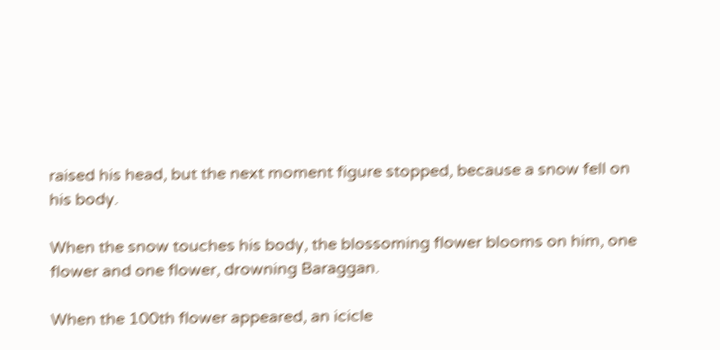raised his head, but the next moment figure stopped, because a snow fell on his body.

When the snow touches his body, the blossoming flower blooms on him, one flower and one flower, drowning Baraggan.

When the 100th flower appeared, an icicle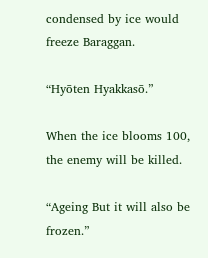condensed by ice would freeze Baraggan.

“Hyōten Hyakkasō.”

When the ice blooms 100, the enemy will be killed.

“Ageing But it will also be frozen.”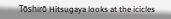Tōshirō Hitsugaya looks at the icicles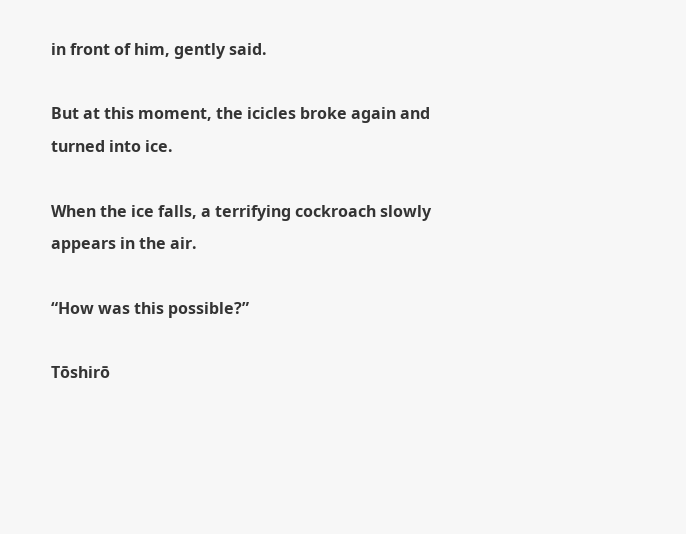in front of him, gently said.

But at this moment, the icicles broke again and turned into ice.

When the ice falls, a terrifying cockroach slowly appears in the air.

“How was this possible?”

Tōshirō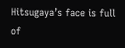Hitsugaya’s face is full of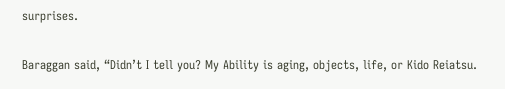surprises.

Baraggan said, “Didn’t I tell you? My Ability is aging, objects, life, or Kido Reiatsu.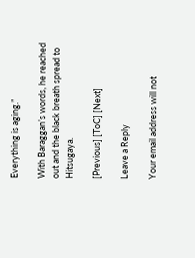Everything is aging.”

With Baraggan’s words, he reached out and the black breath spread to Hitsugaya.

[Previous] [ToC] [Next]

Leave a Reply

Your email address will not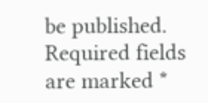be published. Required fields are marked *